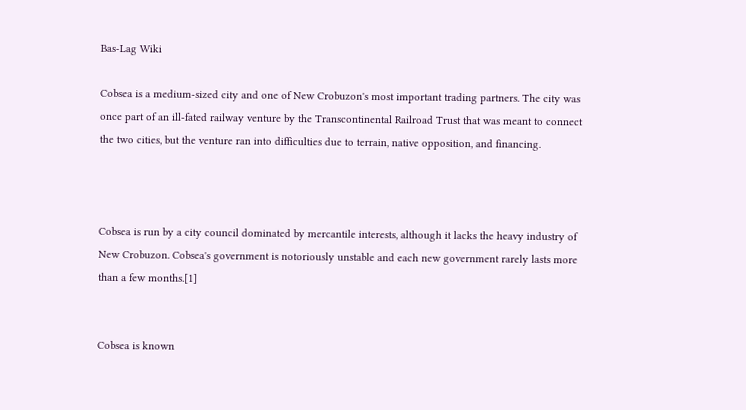Bas-Lag Wiki

Cobsea is a medium-sized city and one of New Crobuzon's most important trading partners. The city was once part of an ill-fated railway venture by the Transcontinental Railroad Trust that was meant to connect the two cities, but the venture ran into difficulties due to terrain, native opposition, and financing.



Cobsea is run by a city council dominated by mercantile interests, although it lacks the heavy industry of New Crobuzon. Cobsea's government is notoriously unstable and each new government rarely lasts more than a few months.[1]


Cobsea is known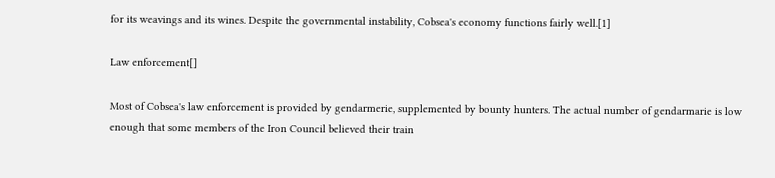for its weavings and its wines. Despite the governmental instability, Cobsea's economy functions fairly well.[1]

Law enforcement[]

Most of Cobsea's law enforcement is provided by gendarmerie, supplemented by bounty hunters. The actual number of gendarmarie is low enough that some members of the Iron Council believed their train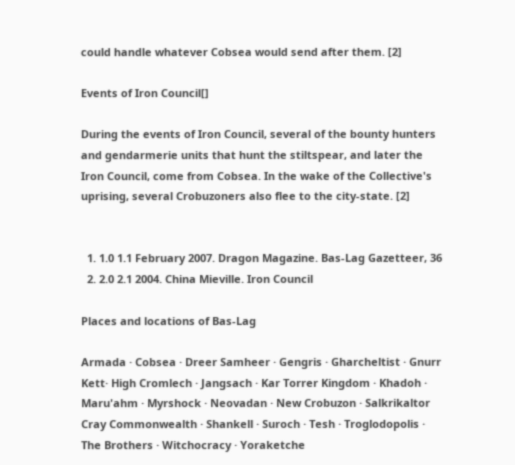could handle whatever Cobsea would send after them. [2]

Events of Iron Council[]

During the events of Iron Council, several of the bounty hunters and gendarmerie units that hunt the stiltspear, and later the Iron Council, come from Cobsea. In the wake of the Collective's uprising, several Crobuzoners also flee to the city-state. [2]


  1. 1.0 1.1 February 2007. Dragon Magazine. Bas-Lag Gazetteer, 36
  2. 2.0 2.1 2004. China Mieville. Iron Council

Places and locations of Bas-Lag

Armada · Cobsea · Dreer Samheer · Gengris · Gharcheltist · Gnurr Kett· High Cromlech · Jangsach · Kar Torrer Kingdom · Khadoh · Maru'ahm · Myrshock · Neovadan · New Crobuzon · Salkrikaltor Cray Commonwealth · Shankell · Suroch · Tesh · Troglodopolis · The Brothers · Witchocracy · Yoraketche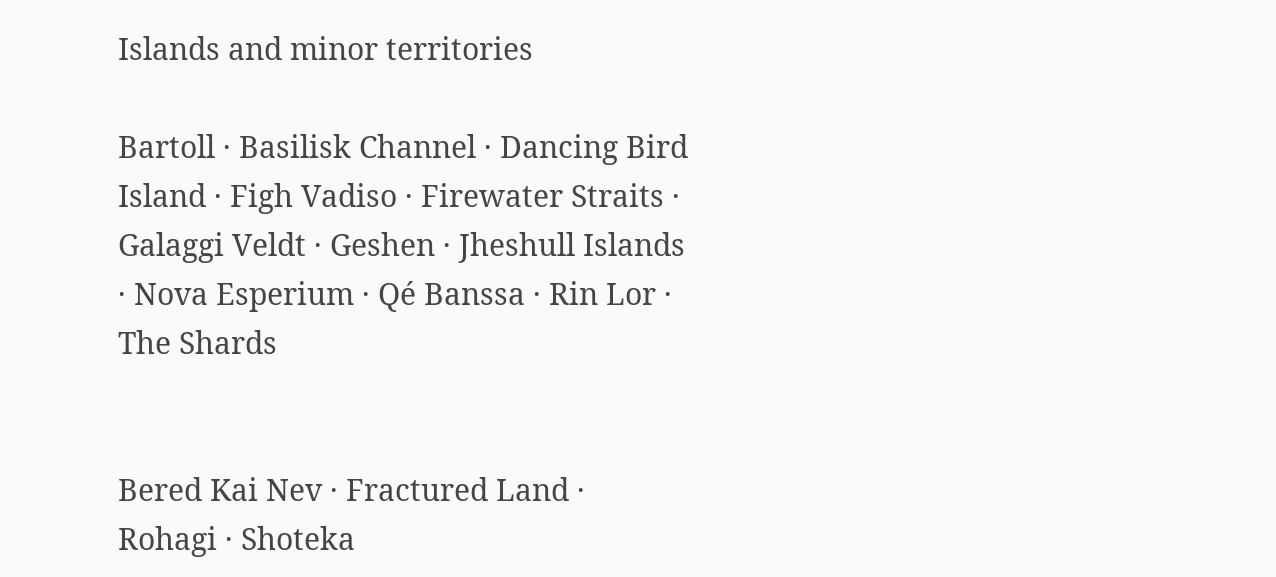Islands and minor territories

Bartoll · Basilisk Channel · Dancing Bird Island · Figh Vadiso · Firewater Straits · Galaggi Veldt · Geshen · Jheshull Islands · Nova Esperium · Qé Banssa · Rin Lor · The Shards


Bered Kai Nev · Fractured Land · Rohagi · Shoteka